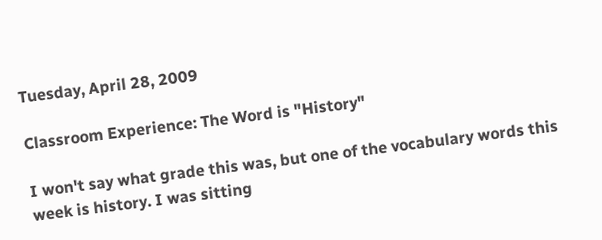Tuesday, April 28, 2009

Classroom Experience: The Word is "History"

I won't say what grade this was, but one of the vocabulary words this week is history. I was sitting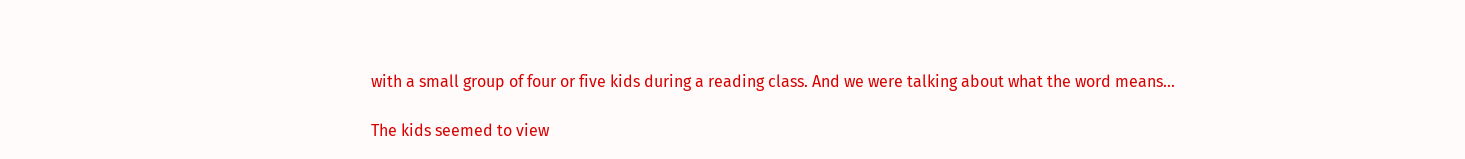with a small group of four or five kids during a reading class. And we were talking about what the word means...

The kids seemed to view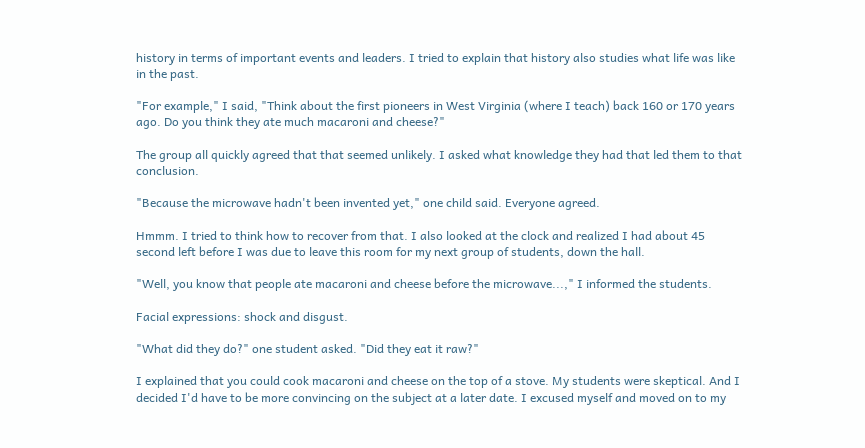history in terms of important events and leaders. I tried to explain that history also studies what life was like in the past.

"For example," I said, "Think about the first pioneers in West Virginia (where I teach) back 160 or 170 years ago. Do you think they ate much macaroni and cheese?"

The group all quickly agreed that that seemed unlikely. I asked what knowledge they had that led them to that conclusion.

"Because the microwave hadn't been invented yet," one child said. Everyone agreed.

Hmmm. I tried to think how to recover from that. I also looked at the clock and realized I had about 45 second left before I was due to leave this room for my next group of students, down the hall.

"Well, you know that people ate macaroni and cheese before the microwave...," I informed the students.

Facial expressions: shock and disgust.

"What did they do?" one student asked. "Did they eat it raw?"

I explained that you could cook macaroni and cheese on the top of a stove. My students were skeptical. And I decided I'd have to be more convincing on the subject at a later date. I excused myself and moved on to my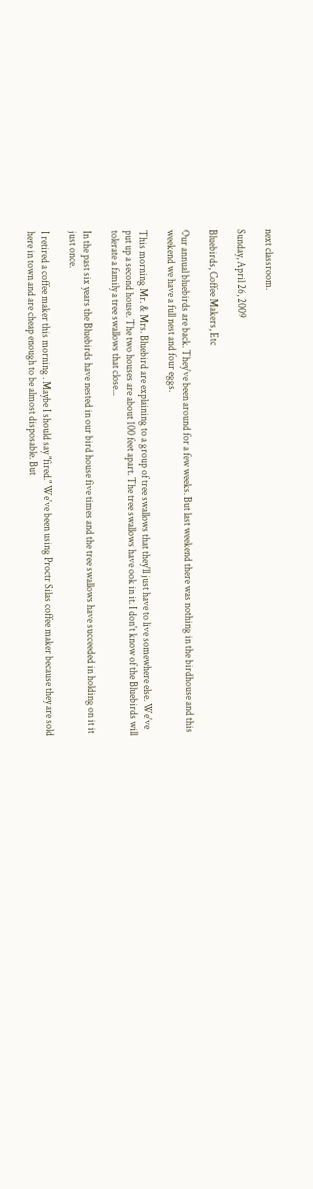next classroom.

Sunday, April 26, 2009

Bluebirds, Coffee Makers, Etc

Our annual bluebirds are back. They've been around for a few weeks. But last weekend there was nothing in the birdhouse and this weekend we have a full nest and four eggs.

This morning Mr. & Mrs. Bluebird are explaining to a group of tree swallows that they'll just have to live somewhere else. We've put up a second house. The two houses are about 100 feet apart. The tree swallows have ook in it. I don't know of the Bluebirds will tolerate a family a tree swallows that close...

In the past six years the Bluebirds have nested in our bird house five times and the tree swallows have succeeded in holding on it it just once.

I retired a coffee maker this morning . Maybe I should say "fired." We've been using Proctr Silas coffee maker because they are sold here in town and are cheap enough to be almost disposable. But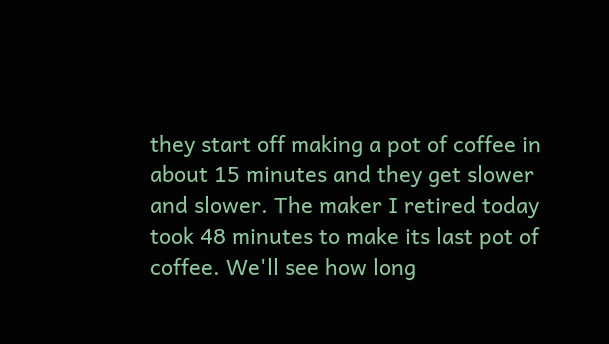they start off making a pot of coffee in about 15 minutes and they get slower and slower. The maker I retired today took 48 minutes to make its last pot of coffee. We'll see how long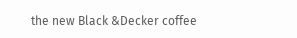the new Black &Decker coffee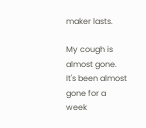maker lasts.

My cough is almost gone. It's been almost gone for a week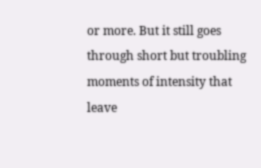or more. But it still goes through short but troubling moments of intensity that leave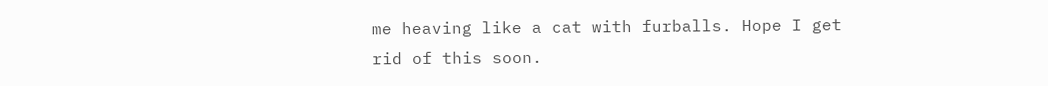me heaving like a cat with furballs. Hope I get rid of this soon.